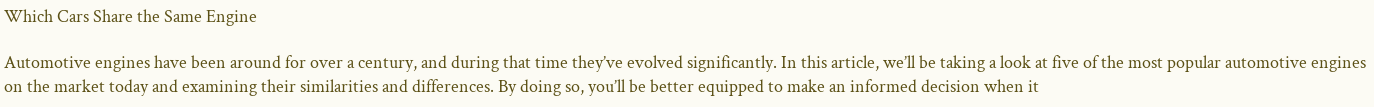Which Cars Share the Same Engine

Automotive engines have been around for over a century, and during that time they’ve evolved significantly. In this article, we’ll be taking a look at five of the most popular automotive engines on the market today and examining their similarities and differences. By doing so, you’ll be better equipped to make an informed decision when it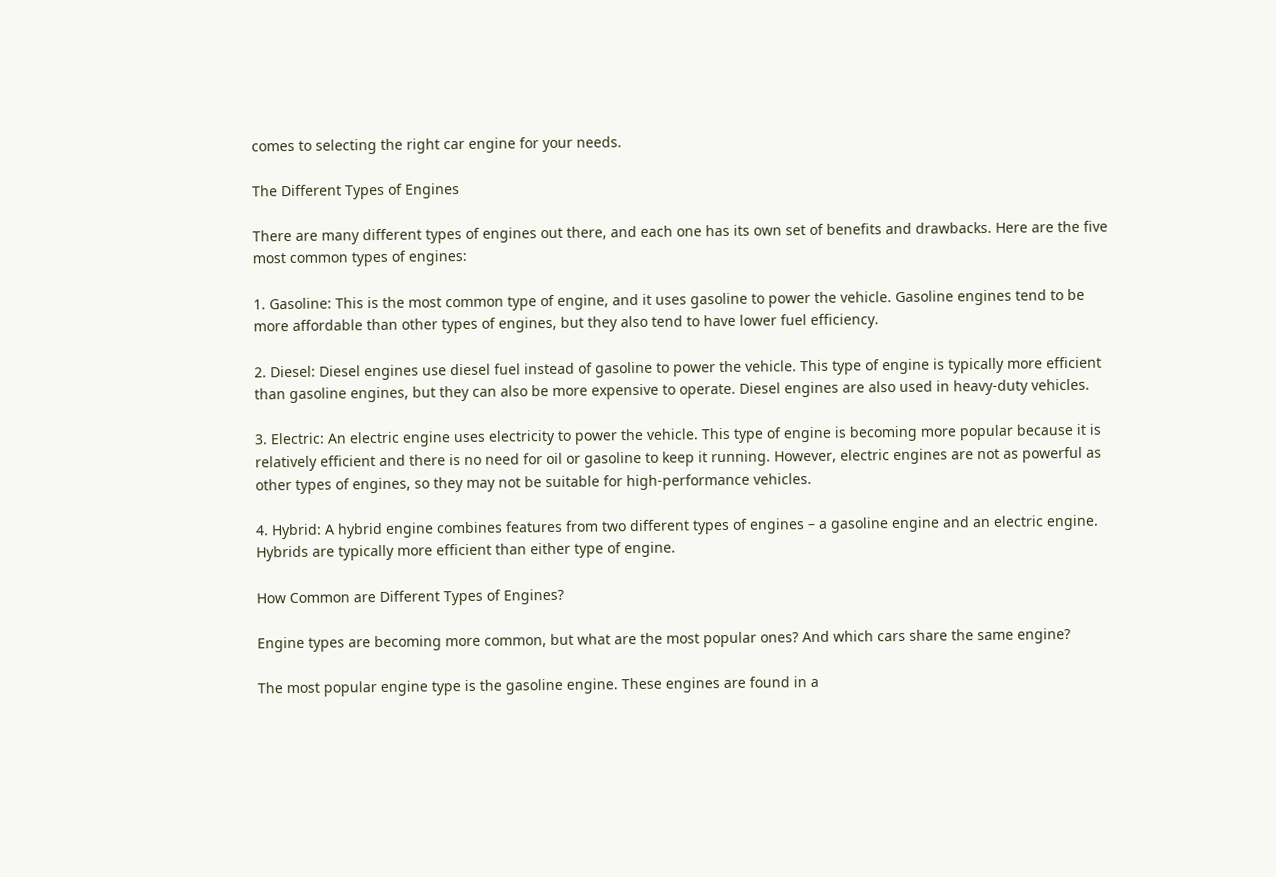comes to selecting the right car engine for your needs.

The Different Types of Engines

There are many different types of engines out there, and each one has its own set of benefits and drawbacks. Here are the five most common types of engines:

1. Gasoline: This is the most common type of engine, and it uses gasoline to power the vehicle. Gasoline engines tend to be more affordable than other types of engines, but they also tend to have lower fuel efficiency.

2. Diesel: Diesel engines use diesel fuel instead of gasoline to power the vehicle. This type of engine is typically more efficient than gasoline engines, but they can also be more expensive to operate. Diesel engines are also used in heavy-duty vehicles.

3. Electric: An electric engine uses electricity to power the vehicle. This type of engine is becoming more popular because it is relatively efficient and there is no need for oil or gasoline to keep it running. However, electric engines are not as powerful as other types of engines, so they may not be suitable for high-performance vehicles.

4. Hybrid: A hybrid engine combines features from two different types of engines – a gasoline engine and an electric engine. Hybrids are typically more efficient than either type of engine.

How Common are Different Types of Engines?

Engine types are becoming more common, but what are the most popular ones? And which cars share the same engine?

The most popular engine type is the gasoline engine. These engines are found in a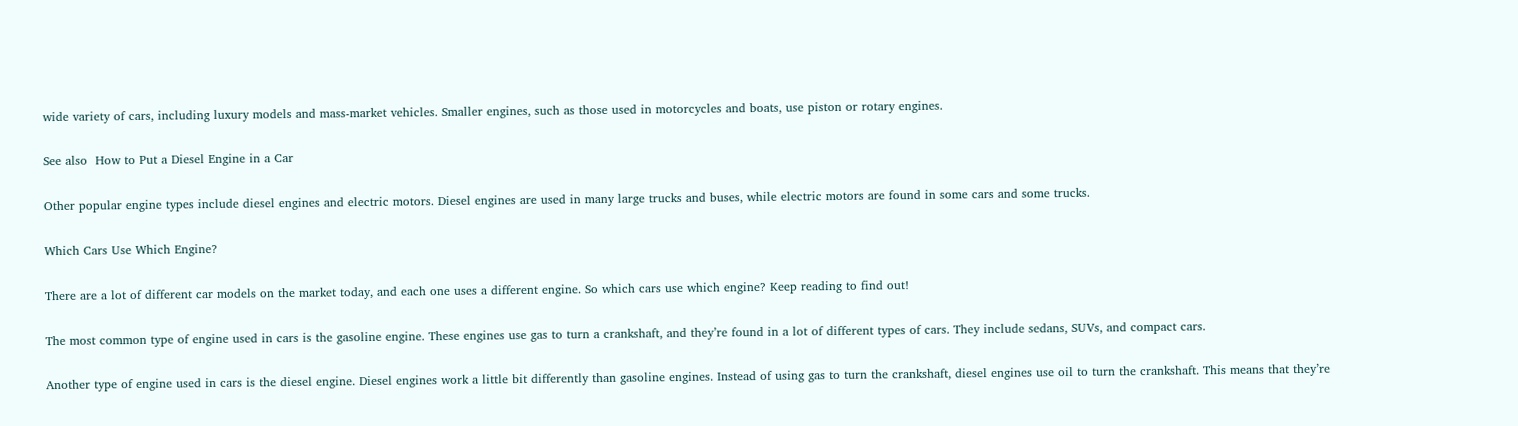wide variety of cars, including luxury models and mass-market vehicles. Smaller engines, such as those used in motorcycles and boats, use piston or rotary engines.

See also  How to Put a Diesel Engine in a Car

Other popular engine types include diesel engines and electric motors. Diesel engines are used in many large trucks and buses, while electric motors are found in some cars and some trucks.

Which Cars Use Which Engine?

There are a lot of different car models on the market today, and each one uses a different engine. So which cars use which engine? Keep reading to find out!

The most common type of engine used in cars is the gasoline engine. These engines use gas to turn a crankshaft, and they’re found in a lot of different types of cars. They include sedans, SUVs, and compact cars.

Another type of engine used in cars is the diesel engine. Diesel engines work a little bit differently than gasoline engines. Instead of using gas to turn the crankshaft, diesel engines use oil to turn the crankshaft. This means that they’re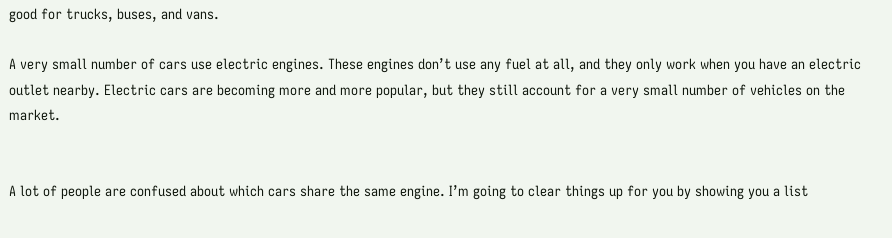good for trucks, buses, and vans.

A very small number of cars use electric engines. These engines don’t use any fuel at all, and they only work when you have an electric outlet nearby. Electric cars are becoming more and more popular, but they still account for a very small number of vehicles on the market.


A lot of people are confused about which cars share the same engine. I’m going to clear things up for you by showing you a list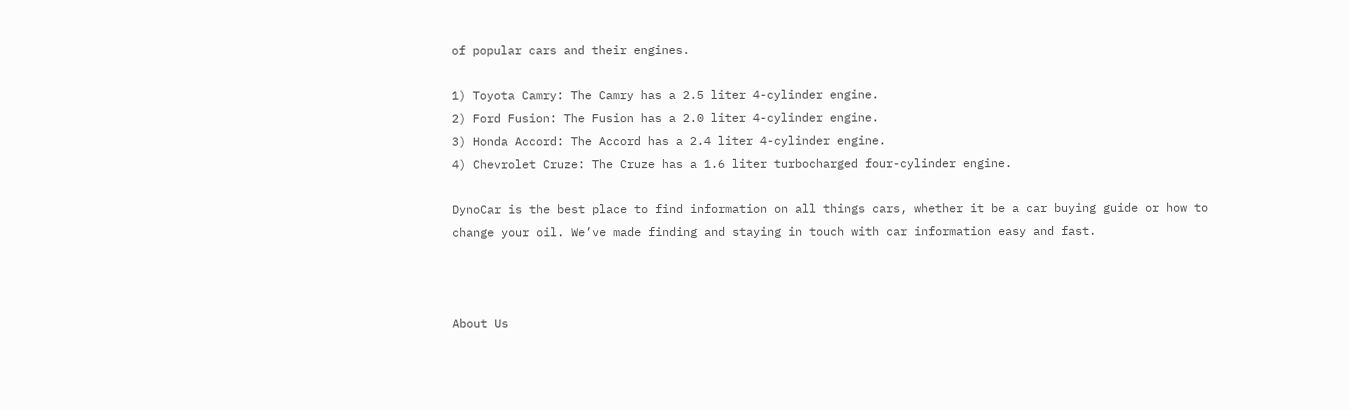of popular cars and their engines.

1) Toyota Camry: The Camry has a 2.5 liter 4-cylinder engine.
2) Ford Fusion: The Fusion has a 2.0 liter 4-cylinder engine.
3) Honda Accord: The Accord has a 2.4 liter 4-cylinder engine.
4) Chevrolet Cruze: The Cruze has a 1.6 liter turbocharged four-cylinder engine.

DynoCar is the best place to find information on all things cars, whether it be a car buying guide or how to change your oil. We’ve made finding and staying in touch with car information easy and fast.



About Us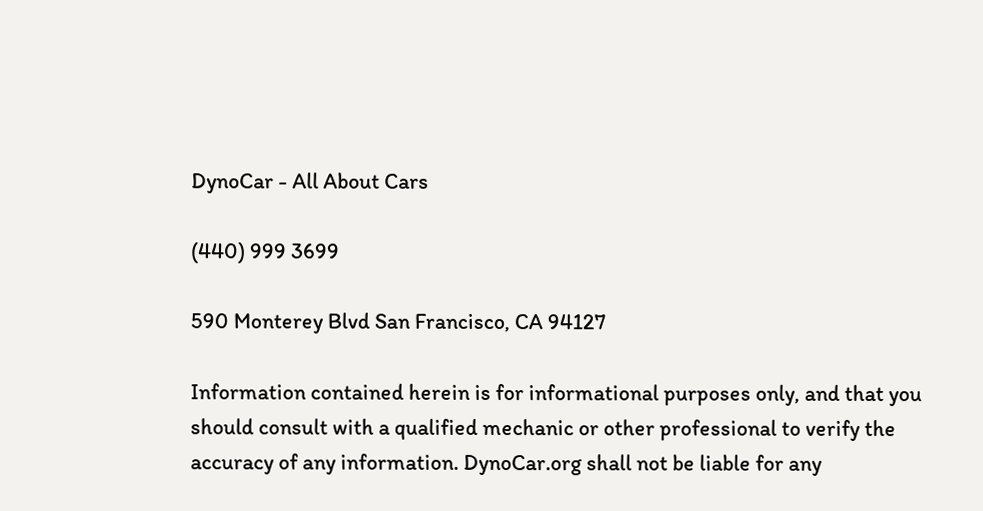DynoCar - All About Cars

(440) 999 3699

590 Monterey Blvd San Francisco, CA 94127

Information contained herein is for informational purposes only, and that you should consult with a qualified mechanic or other professional to verify the accuracy of any information. DynoCar.org shall not be liable for any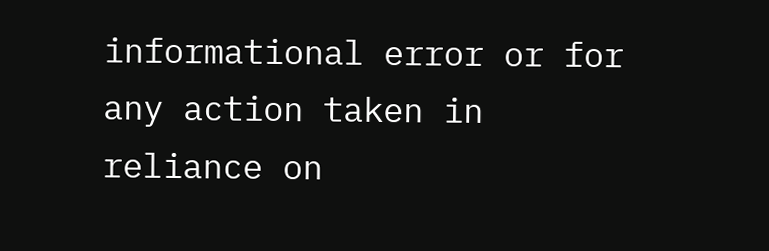informational error or for any action taken in reliance on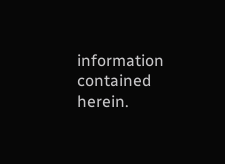information contained herein.